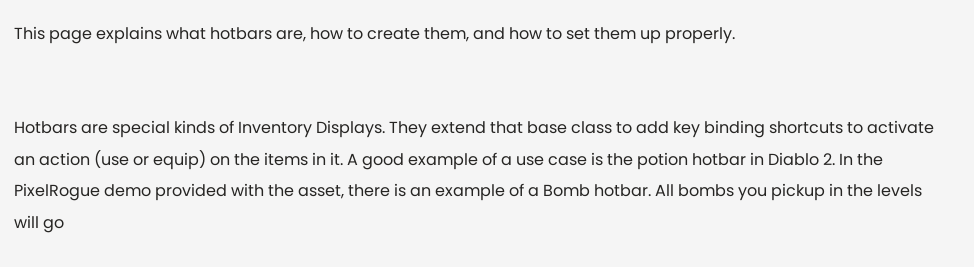This page explains what hotbars are, how to create them, and how to set them up properly.


Hotbars are special kinds of Inventory Displays. They extend that base class to add key binding shortcuts to activate an action (use or equip) on the items in it. A good example of a use case is the potion hotbar in Diablo 2. In the PixelRogue demo provided with the asset, there is an example of a Bomb hotbar. All bombs you pickup in the levels will go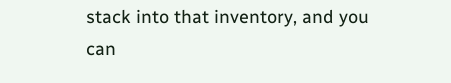stack into that inventory, and you can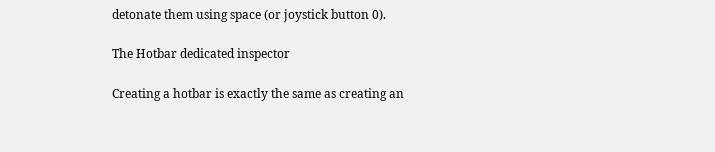detonate them using space (or joystick button 0).

The Hotbar dedicated inspector

Creating a hotbar is exactly the same as creating an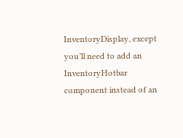InventoryDisplay, except you’ll need to add an InventoryHotbar component instead of an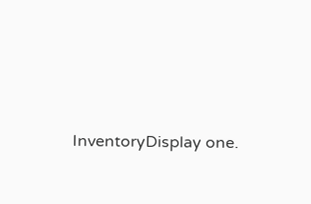InventoryDisplay one.